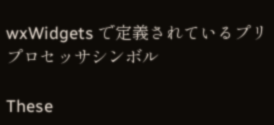wxWidgets で定義されているプリプロセッサシンボル

These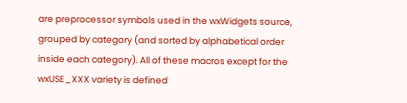are preprocessor symbols used in the wxWidgets source, grouped by category (and sorted by alphabetical order inside each category). All of these macros except for the wxUSE_XXX variety is defined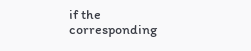if the corresponding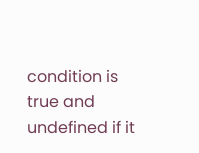condition is true and undefined if it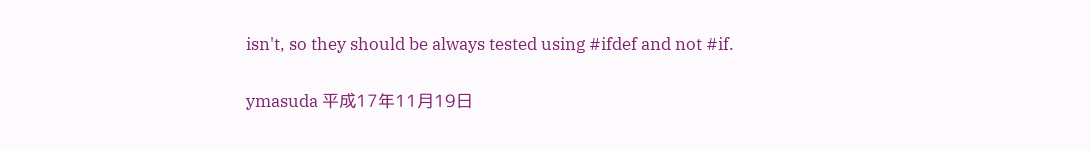isn't, so they should be always tested using #ifdef and not #if.

ymasuda 平成17年11月19日